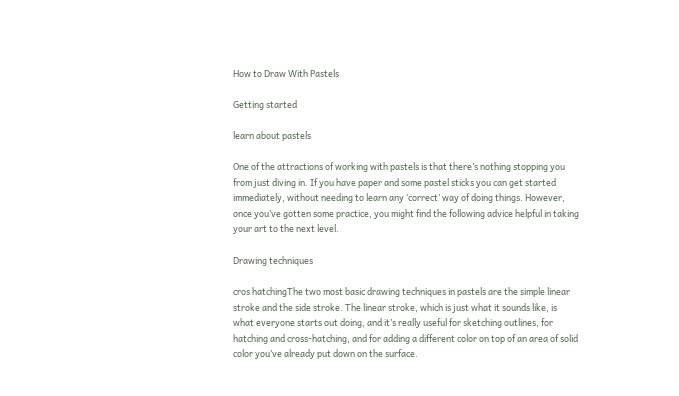How to Draw With Pastels

Getting started

learn about pastels

One of the attractions of working with pastels is that there’s nothing stopping you from just diving in. If you have paper and some pastel sticks you can get started immediately, without needing to learn any ‘correct’ way of doing things. However, once you’ve gotten some practice, you might find the following advice helpful in taking your art to the next level.

Drawing techniques

cros hatchingThe two most basic drawing techniques in pastels are the simple linear stroke and the side stroke. The linear stroke, which is just what it sounds like, is what everyone starts out doing, and it’s really useful for sketching outlines, for hatching and cross-hatching, and for adding a different color on top of an area of solid color you’ve already put down on the surface.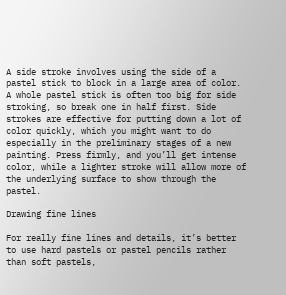A side stroke involves using the side of a pastel stick to block in a large area of color. A whole pastel stick is often too big for side stroking, so break one in half first. Side strokes are effective for putting down a lot of color quickly, which you might want to do especially in the preliminary stages of a new painting. Press firmly, and you’ll get intense color, while a lighter stroke will allow more of the underlying surface to show through the pastel.

Drawing fine lines

For really fine lines and details, it’s better to use hard pastels or pastel pencils rather than soft pastels,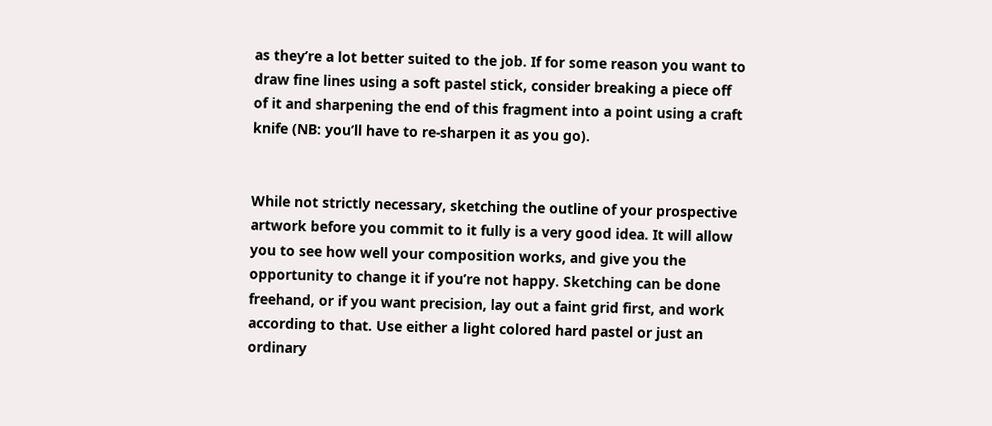as they’re a lot better suited to the job. If for some reason you want to draw fine lines using a soft pastel stick, consider breaking a piece off of it and sharpening the end of this fragment into a point using a craft knife (NB: you’ll have to re-sharpen it as you go).


While not strictly necessary, sketching the outline of your prospective artwork before you commit to it fully is a very good idea. It will allow you to see how well your composition works, and give you the opportunity to change it if you’re not happy. Sketching can be done freehand, or if you want precision, lay out a faint grid first, and work according to that. Use either a light colored hard pastel or just an ordinary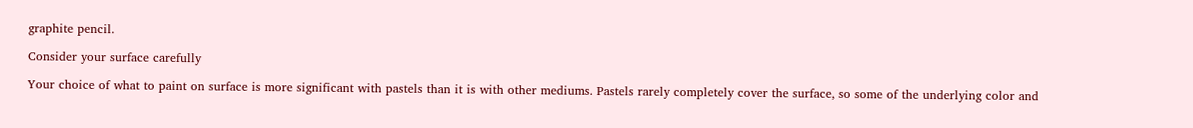graphite pencil.

Consider your surface carefully

Your choice of what to paint on surface is more significant with pastels than it is with other mediums. Pastels rarely completely cover the surface, so some of the underlying color and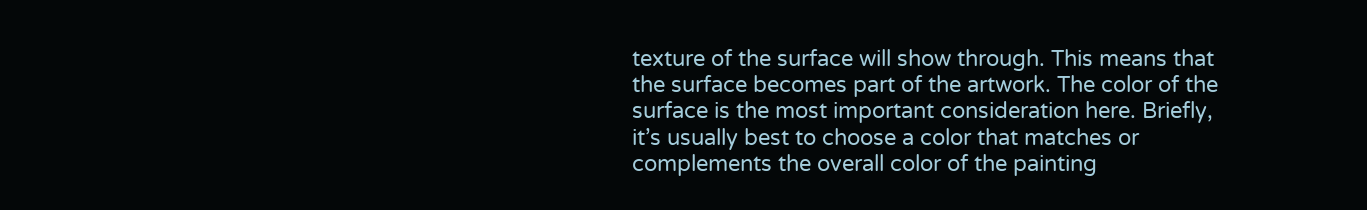texture of the surface will show through. This means that the surface becomes part of the artwork. The color of the surface is the most important consideration here. Briefly, it’s usually best to choose a color that matches or complements the overall color of the painting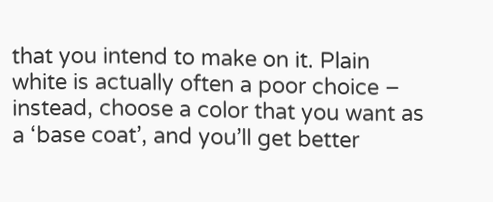that you intend to make on it. Plain white is actually often a poor choice – instead, choose a color that you want as a ‘base coat’, and you’ll get better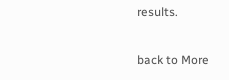results.

back to More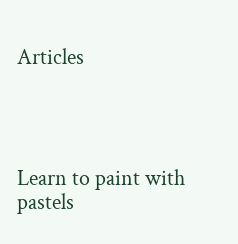Articles




Learn to paint with pastels